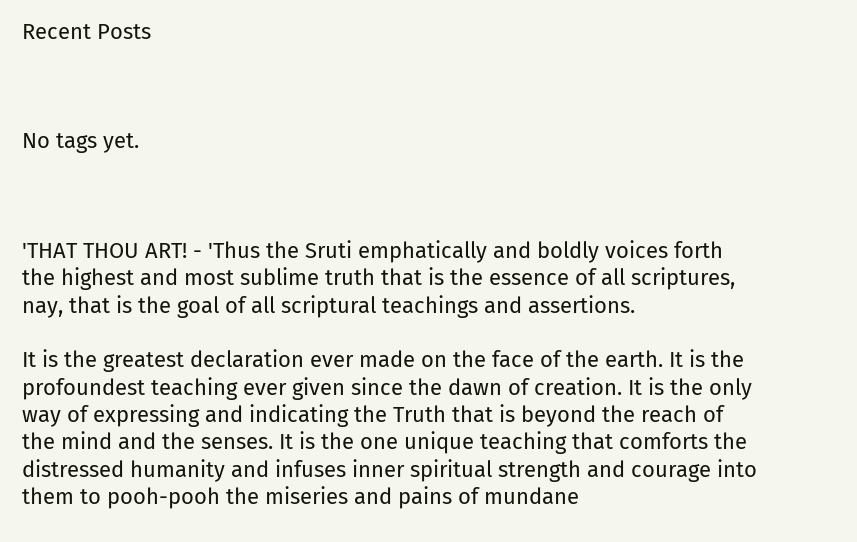Recent Posts



No tags yet.



'THAT THOU ART! - 'Thus the Sruti emphatically and boldly voices forth the highest and most sublime truth that is the essence of all scriptures, nay, that is the goal of all scriptural teachings and assertions.

It is the greatest declaration ever made on the face of the earth. It is the profoundest teaching ever given since the dawn of creation. It is the only way of expressing and indicating the Truth that is beyond the reach of the mind and the senses. It is the one unique teaching that comforts the distressed humanity and infuses inner spiritual strength and courage into them to pooh-pooh the miseries and pains of mundane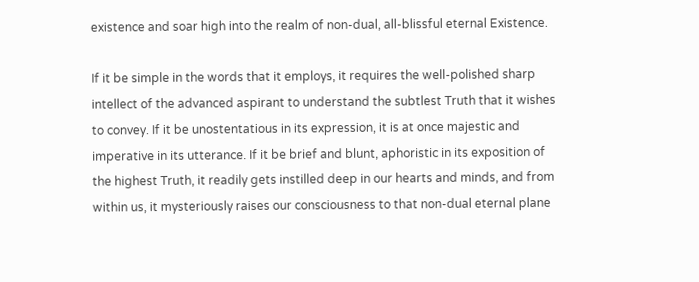existence and soar high into the realm of non-dual, all-blissful eternal Existence.

If it be simple in the words that it employs, it requires the well-polished sharp intellect of the advanced aspirant to understand the subtlest Truth that it wishes to convey. If it be unostentatious in its expression, it is at once majestic and imperative in its utterance. If it be brief and blunt, aphoristic in its exposition of the highest Truth, it readily gets instilled deep in our hearts and minds, and from within us, it mysteriously raises our consciousness to that non-dual eternal plane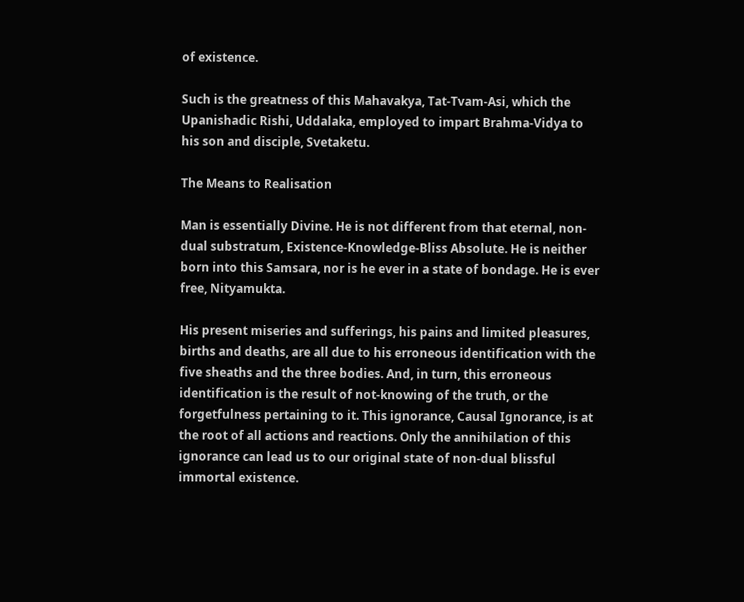of existence.

Such is the greatness of this Mahavakya, Tat-Tvam-Asi, which the Upanishadic Rishi, Uddalaka, employed to impart Brahma-Vidya to his son and disciple, Svetaketu.

The Means to Realisation

Man is essentially Divine. He is not different from that eternal, non-dual substratum, Existence-Knowledge-Bliss Absolute. He is neither born into this Samsara, nor is he ever in a state of bondage. He is ever free, Nityamukta.

His present miseries and sufferings, his pains and limited pleasures, births and deaths, are all due to his erroneous identification with the five sheaths and the three bodies. And, in turn, this erroneous identification is the result of not-knowing of the truth, or the forgetfulness pertaining to it. This ignorance, Causal Ignorance, is at the root of all actions and reactions. Only the annihilation of this ignorance can lead us to our original state of non-dual blissful immortal existence.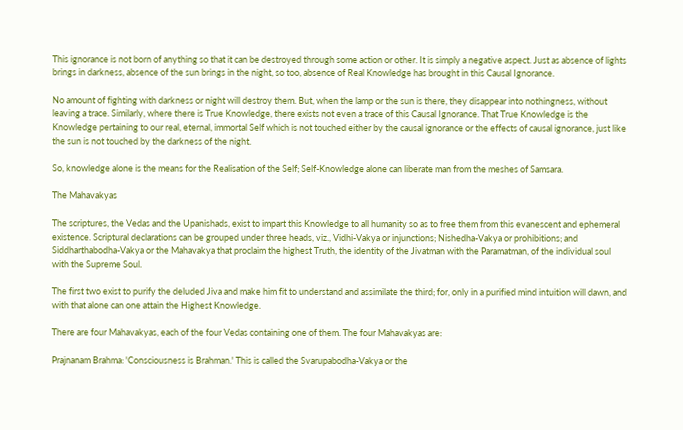This ignorance is not born of anything so that it can be destroyed through some action or other. It is simply a negative aspect. Just as absence of lights brings in darkness, absence of the sun brings in the night, so too, absence of Real Knowledge has brought in this Causal Ignorance.

No amount of fighting with darkness or night will destroy them. But, when the lamp or the sun is there, they disappear into nothingness, without leaving a trace. Similarly, where there is True Knowledge, there exists not even a trace of this Causal Ignorance. That True Knowledge is the Knowledge pertaining to our real, eternal, immortal Self which is not touched either by the causal ignorance or the effects of causal ignorance, just like the sun is not touched by the darkness of the night.

So, knowledge alone is the means for the Realisation of the Self; Self-Knowledge alone can liberate man from the meshes of Samsara.

The Mahavakyas

The scriptures, the Vedas and the Upanishads, exist to impart this Knowledge to all humanity so as to free them from this evanescent and ephemeral existence. Scriptural declarations can be grouped under three heads, viz., Vidhi-Vakya or injunctions; Nishedha-Vakya or prohibitions; and Siddharthabodha-Vakya or the Mahavakya that proclaim the highest Truth, the identity of the Jivatman with the Paramatman, of the individual soul with the Supreme Soul.

The first two exist to purify the deluded Jiva and make him fit to understand and assimilate the third; for, only in a purified mind intuition will dawn, and with that alone can one attain the Highest Knowledge.

There are four Mahavakyas, each of the four Vedas containing one of them. The four Mahavakyas are:

Prajnanam Brahma: 'Consciousness is Brahman.' This is called the Svarupabodha-Vakya or the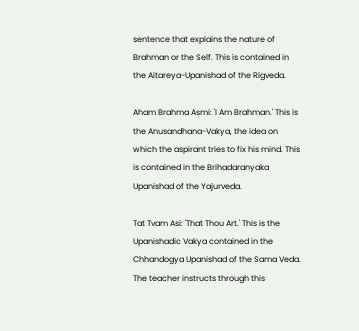sentence that explains the nature of Brahman or the Self. This is contained in the Aitareya-Upanishad of the Rigveda.

Aham Brahma Asmi: 'I Am Brahman.' This is the Anusandhana-Vakya, the idea on which the aspirant tries to fix his mind. This is contained in the Brihadaranyaka Upanishad of the Yajurveda.

Tat Tvam Asi: 'That Thou Art.' This is the Upanishadic Vakya contained in the Chhandogya Upanishad of the Sama Veda. The teacher instructs through this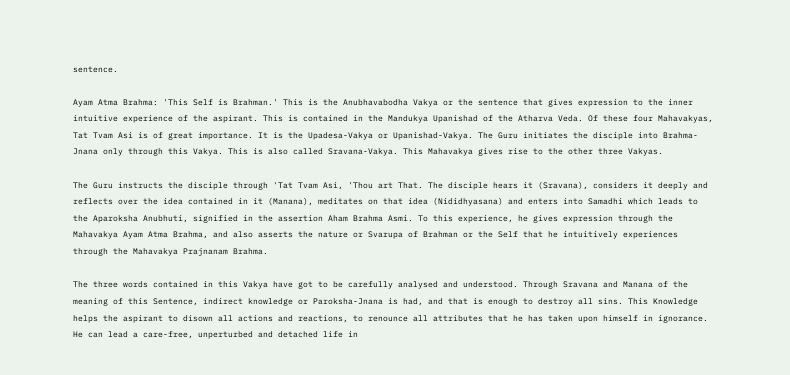sentence.

Ayam Atma Brahma: 'This Self is Brahman.' This is the Anubhavabodha Vakya or the sentence that gives expression to the inner intuitive experience of the aspirant. This is contained in the Mandukya Upanishad of the Atharva Veda. Of these four Mahavakyas, Tat Tvam Asi is of great importance. It is the Upadesa-Vakya or Upanishad-Vakya. The Guru initiates the disciple into Brahma-Jnana only through this Vakya. This is also called Sravana-Vakya. This Mahavakya gives rise to the other three Vakyas.

The Guru instructs the disciple through 'Tat Tvam Asi, 'Thou art That. The disciple hears it (Sravana), considers it deeply and reflects over the idea contained in it (Manana), meditates on that idea (Nididhyasana) and enters into Samadhi which leads to the Aparoksha Anubhuti, signified in the assertion Aham Brahma Asmi. To this experience, he gives expression through the Mahavakya Ayam Atma Brahma, and also asserts the nature or Svarupa of Brahman or the Self that he intuitively experiences through the Mahavakya Prajnanam Brahma.

The three words contained in this Vakya have got to be carefully analysed and understood. Through Sravana and Manana of the meaning of this Sentence, indirect knowledge or Paroksha-Jnana is had, and that is enough to destroy all sins. This Knowledge helps the aspirant to disown all actions and reactions, to renounce all attributes that he has taken upon himself in ignorance. He can lead a care-free, unperturbed and detached life in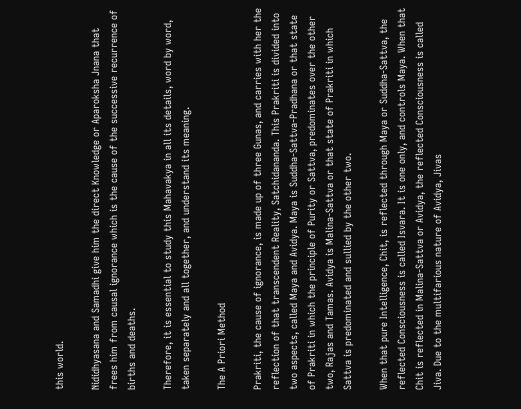this world.

Nididhyasana and Samadhi give him the direct Knowledge or Aparoksha Jnana that frees him from causal ignorance which is the cause of the successive recurrence of births and deaths.

Therefore, it is essential to study this Mahavakya in all its details, word by word, taken separately and all together, and understand its meaning.

The A Priori Method

Prakriti, the cause of ignorance, is made up of three Gunas, and carries with her the reflection of that transcendent Reality, Satchidananda. This Prakriti is divided into two aspects, called Maya and Avidya. Maya is Suddha-Sattva-Pradhana or that state of Prakriti in which the principle of Purity or Sattva, predominates over the other two, Rajas and Tamas. Avidya is Malina-Sattva or that state of Prakriti in which Sattva is predominated and sullied by the other two.

When that pure Intelligence, Chit, is reflected through Maya or Suddha-Sattva, the reflected Consciousness is called Isvara. It is one only, and controls Maya. When that Chit is reflected in Malina-Sattva or Avidya, the reflected Consciousness is called Jiva. Due to the multifarious nature of Avidya, Jivas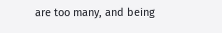are too many, and being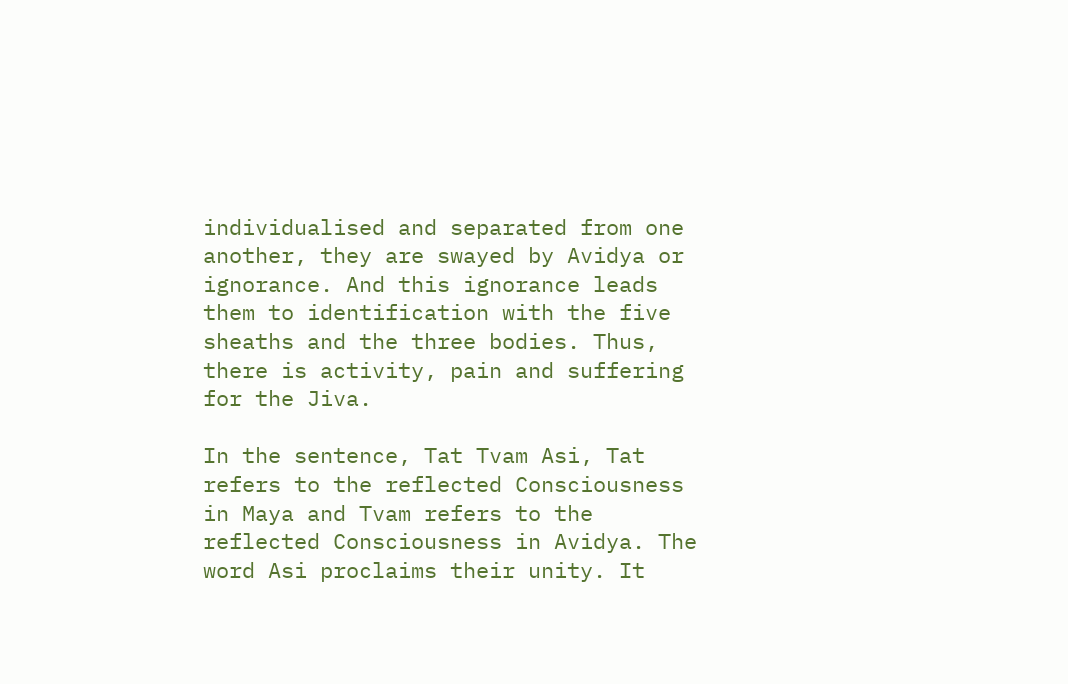individualised and separated from one another, they are swayed by Avidya or ignorance. And this ignorance leads them to identification with the five sheaths and the three bodies. Thus, there is activity, pain and suffering for the Jiva.

In the sentence, Tat Tvam Asi, Tat refers to the reflected Consciousness in Maya and Tvam refers to the reflected Consciousness in Avidya. The word Asi proclaims their unity. It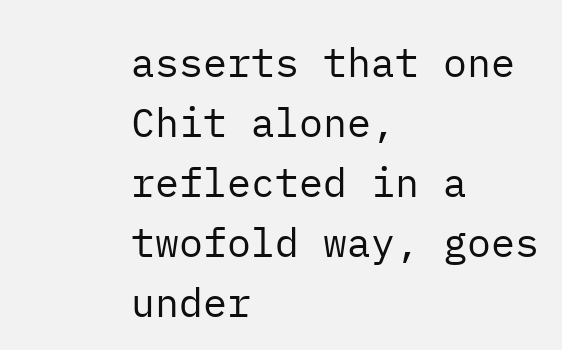asserts that one Chit alone, reflected in a twofold way, goes under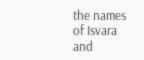the names of Isvara and